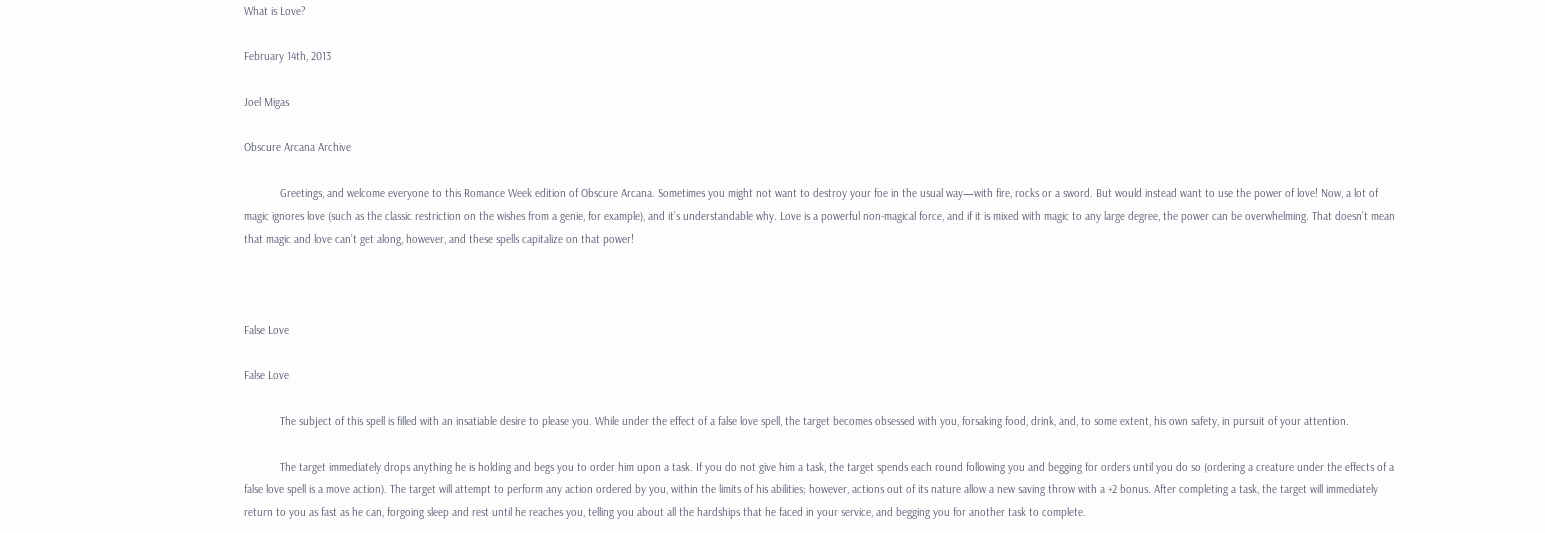What is Love?

February 14th, 2013

Joel Migas

Obscure Arcana Archive

            Greetings, and welcome everyone to this Romance Week edition of Obscure Arcana. Sometimes you might not want to destroy your foe in the usual way—with fire, rocks or a sword. But would instead want to use the power of love! Now, a lot of magic ignores love (such as the classic restriction on the wishes from a genie, for example), and it’s understandable why. Love is a powerful non-magical force, and if it is mixed with magic to any large degree, the power can be overwhelming. That doesn’t mean that magic and love can’t get along, however, and these spells capitalize on that power!



False Love

False Love

            The subject of this spell is filled with an insatiable desire to please you. While under the effect of a false love spell, the target becomes obsessed with you, forsaking food, drink, and, to some extent, his own safety, in pursuit of your attention.

            The target immediately drops anything he is holding and begs you to order him upon a task. If you do not give him a task, the target spends each round following you and begging for orders until you do so (ordering a creature under the effects of a false love spell is a move action). The target will attempt to perform any action ordered by you, within the limits of his abilities; however, actions out of its nature allow a new saving throw with a +2 bonus. After completing a task, the target will immediately return to you as fast as he can, forgoing sleep and rest until he reaches you, telling you about all the hardships that he faced in your service, and begging you for another task to complete.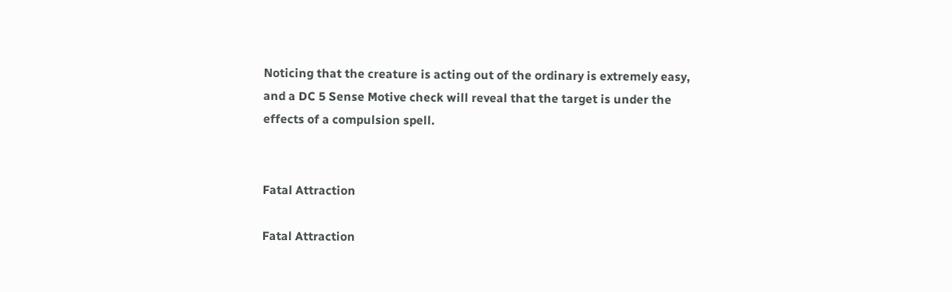Noticing that the creature is acting out of the ordinary is extremely easy, and a DC 5 Sense Motive check will reveal that the target is under the effects of a compulsion spell.


Fatal Attraction

Fatal Attraction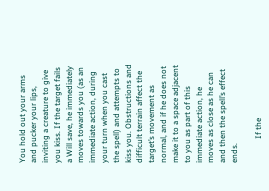You hold out your arms and pucker your lips, inviting a creature to give you kiss. If the target fails a Will save, he immediately moves towards you (as an immediate action, during your turn when you cast the spell) and attempts to kiss you. Obstructions and difficult terrain affect the target’s movement as normal, and if he does not make it to a space adjacent to you as part of this immediate action, he moves as close as he can and then the spell’s effect ends.

            If the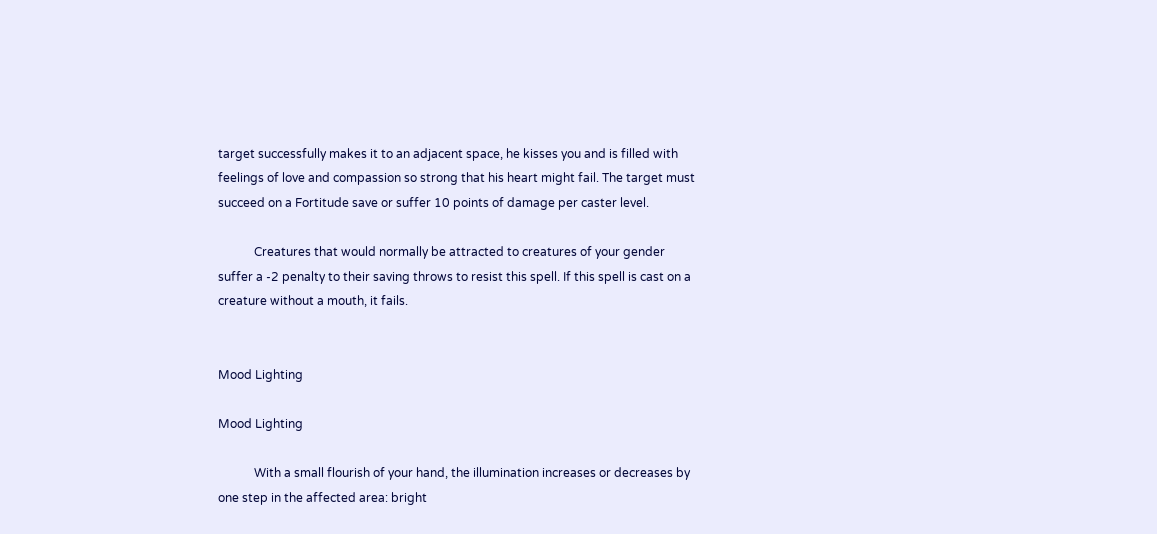target successfully makes it to an adjacent space, he kisses you and is filled with feelings of love and compassion so strong that his heart might fail. The target must succeed on a Fortitude save or suffer 10 points of damage per caster level.

            Creatures that would normally be attracted to creatures of your gender suffer a -2 penalty to their saving throws to resist this spell. If this spell is cast on a creature without a mouth, it fails.


Mood Lighting

Mood Lighting

            With a small flourish of your hand, the illumination increases or decreases by one step in the affected area: bright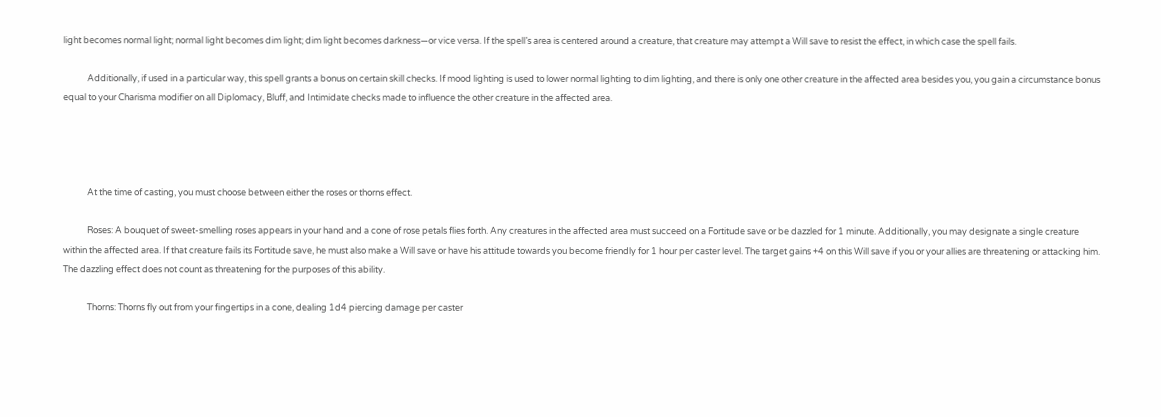light becomes normal light; normal light becomes dim light; dim light becomes darkness—or vice versa. If the spell’s area is centered around a creature, that creature may attempt a Will save to resist the effect, in which case the spell fails.

            Additionally, if used in a particular way, this spell grants a bonus on certain skill checks. If mood lighting is used to lower normal lighting to dim lighting, and there is only one other creature in the affected area besides you, you gain a circumstance bonus equal to your Charisma modifier on all Diplomacy, Bluff, and Intimidate checks made to influence the other creature in the affected area.




            At the time of casting, you must choose between either the roses or thorns effect.

            Roses: A bouquet of sweet-smelling roses appears in your hand and a cone of rose petals flies forth. Any creatures in the affected area must succeed on a Fortitude save or be dazzled for 1 minute. Additionally, you may designate a single creature within the affected area. If that creature fails its Fortitude save, he must also make a Will save or have his attitude towards you become friendly for 1 hour per caster level. The target gains +4 on this Will save if you or your allies are threatening or attacking him. The dazzling effect does not count as threatening for the purposes of this ability.

            Thorns: Thorns fly out from your fingertips in a cone, dealing 1d4 piercing damage per caster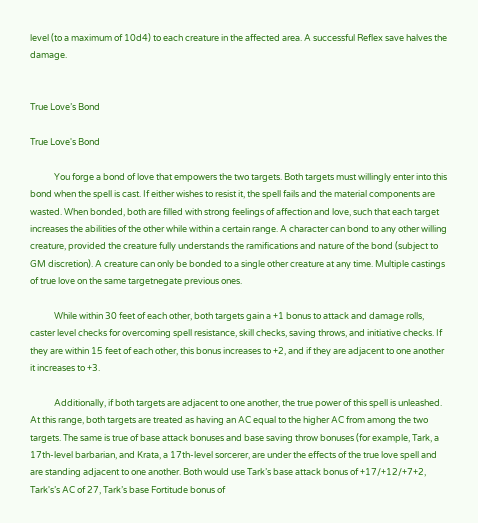level (to a maximum of 10d4) to each creature in the affected area. A successful Reflex save halves the damage.


True Love’s Bond

True Love's Bond

            You forge a bond of love that empowers the two targets. Both targets must willingly enter into this bond when the spell is cast. If either wishes to resist it, the spell fails and the material components are wasted. When bonded, both are filled with strong feelings of affection and love, such that each target increases the abilities of the other while within a certain range. A character can bond to any other willing creature, provided the creature fully understands the ramifications and nature of the bond (subject to GM discretion). A creature can only be bonded to a single other creature at any time. Multiple castings of true love on the same targetnegate previous ones.

            While within 30 feet of each other, both targets gain a +1 bonus to attack and damage rolls, caster level checks for overcoming spell resistance, skill checks, saving throws, and initiative checks. If they are within 15 feet of each other, this bonus increases to +2, and if they are adjacent to one another it increases to +3.

            Additionally, if both targets are adjacent to one another, the true power of this spell is unleashed. At this range, both targets are treated as having an AC equal to the higher AC from among the two targets. The same is true of base attack bonuses and base saving throw bonuses (for example, Tark, a 17th-level barbarian, and Krata, a 17th-level sorcerer, are under the effects of the true love spell and are standing adjacent to one another. Both would use Tark’s base attack bonus of +17/+12/+7+2, Tark's’s AC of 27, Tark’s base Fortitude bonus of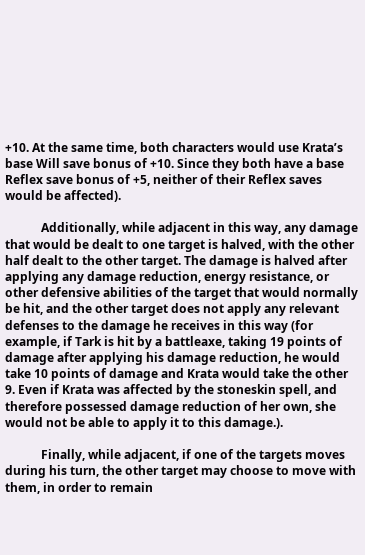+10. At the same time, both characters would use Krata’s base Will save bonus of +10. Since they both have a base Reflex save bonus of +5, neither of their Reflex saves would be affected).

            Additionally, while adjacent in this way, any damage that would be dealt to one target is halved, with the other half dealt to the other target. The damage is halved after applying any damage reduction, energy resistance, or other defensive abilities of the target that would normally be hit, and the other target does not apply any relevant defenses to the damage he receives in this way (for example, if Tark is hit by a battleaxe, taking 19 points of damage after applying his damage reduction, he would take 10 points of damage and Krata would take the other 9. Even if Krata was affected by the stoneskin spell, and therefore possessed damage reduction of her own, she would not be able to apply it to this damage.).

            Finally, while adjacent, if one of the targets moves during his turn, the other target may choose to move with them, in order to remain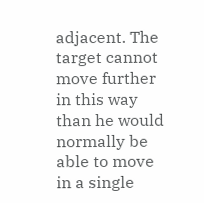adjacent. The target cannot move further in this way than he would normally be able to move in a single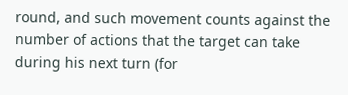round, and such movement counts against the number of actions that the target can take during his next turn (for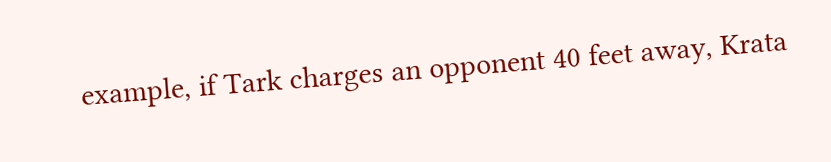example, if Tark charges an opponent 40 feet away, Krata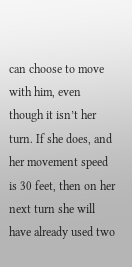can choose to move with him, even though it isn’t her turn. If she does, and her movement speed is 30 feet, then on her next turn she will have already used two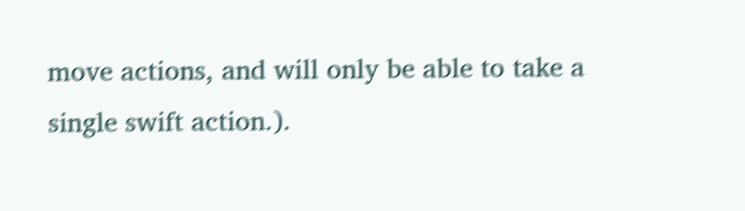move actions, and will only be able to take a single swift action.).